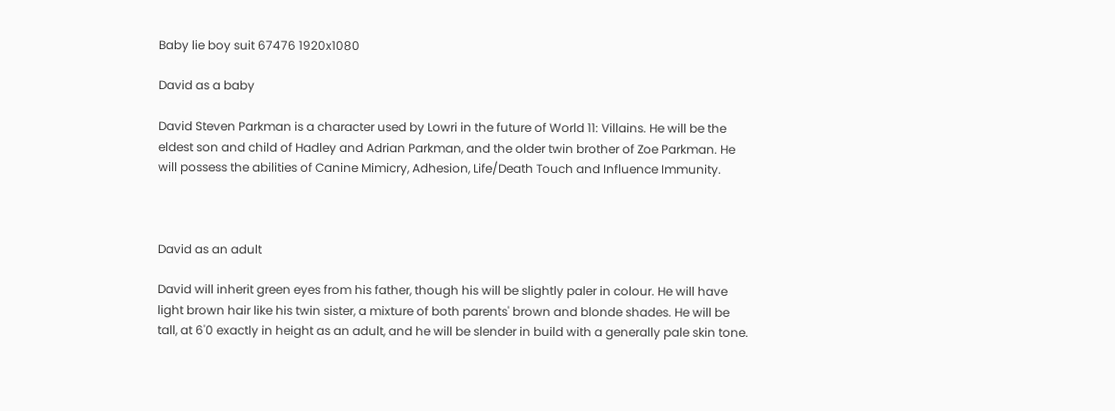Baby lie boy suit 67476 1920x1080

David as a baby

David Steven Parkman is a character used by Lowri in the future of World 11: Villains. He will be the eldest son and child of Hadley and Adrian Parkman, and the older twin brother of Zoe Parkman. He will possess the abilities of Canine Mimicry, Adhesion, Life/Death Touch and Influence Immunity.



David as an adult

David will inherit green eyes from his father, though his will be slightly paler in colour. He will have light brown hair like his twin sister, a mixture of both parents' brown and blonde shades. He will be tall, at 6'0 exactly in height as an adult, and he will be slender in build with a generally pale skin tone.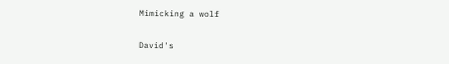Mimicking a wolf

David's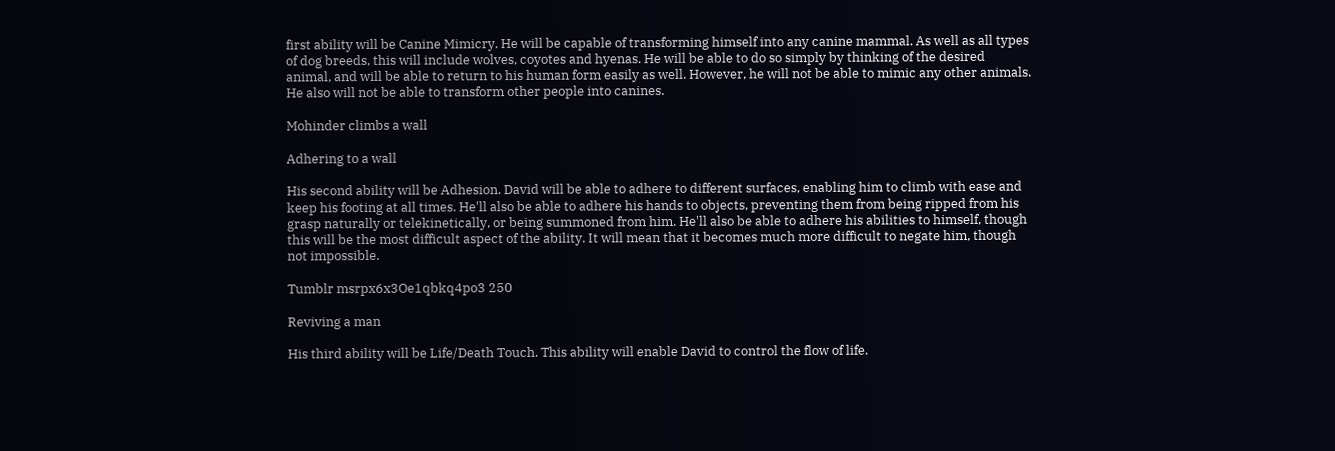first ability will be Canine Mimicry. He will be capable of transforming himself into any canine mammal. As well as all types of dog breeds, this will include wolves, coyotes and hyenas. He will be able to do so simply by thinking of the desired animal, and will be able to return to his human form easily as well. However, he will not be able to mimic any other animals. He also will not be able to transform other people into canines.

Mohinder climbs a wall

Adhering to a wall

His second ability will be Adhesion. David will be able to adhere to different surfaces, enabling him to climb with ease and keep his footing at all times. He'll also be able to adhere his hands to objects, preventing them from being ripped from his grasp naturally or telekinetically, or being summoned from him. He'll also be able to adhere his abilities to himself, though this will be the most difficult aspect of the ability. It will mean that it becomes much more difficult to negate him, though not impossible.

Tumblr msrpx6x3Oe1qbkq4po3 250

Reviving a man

His third ability will be Life/Death Touch. This ability will enable David to control the flow of life.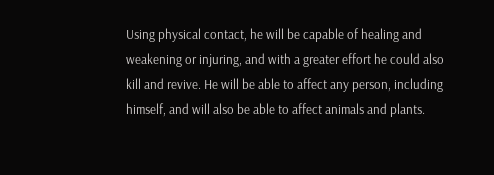Using physical contact, he will be capable of healing and weakening or injuring, and with a greater effort he could also kill and revive. He will be able to affect any person, including himself, and will also be able to affect animals and plants.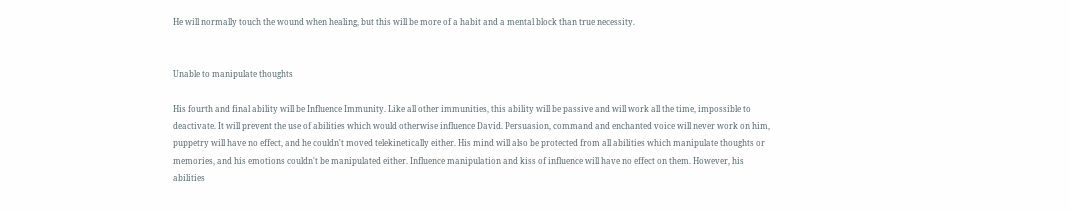He will normally touch the wound when healing, but this will be more of a habit and a mental block than true necessity.


Unable to manipulate thoughts

His fourth and final ability will be Influence Immunity. Like all other immunities, this ability will be passive and will work all the time, impossible to deactivate. It will prevent the use of abilities which would otherwise influence David. Persuasion, command and enchanted voice will never work on him, puppetry will have no effect, and he couldn't moved telekinetically either. His mind will also be protected from all abilities which manipulate thoughts or memories, and his emotions couldn't be manipulated either. Influence manipulation and kiss of influence will have no effect on them. However, his abilities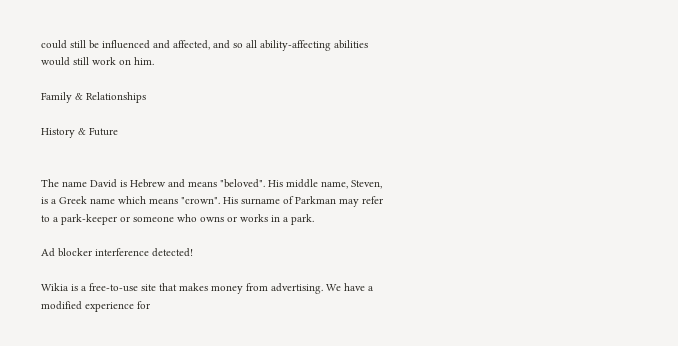could still be influenced and affected, and so all ability-affecting abilities would still work on him.

Family & Relationships

History & Future


The name David is Hebrew and means "beloved". His middle name, Steven, is a Greek name which means "crown". His surname of Parkman may refer to a park-keeper or someone who owns or works in a park.

Ad blocker interference detected!

Wikia is a free-to-use site that makes money from advertising. We have a modified experience for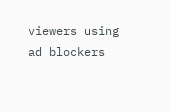viewers using ad blockers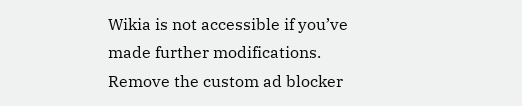Wikia is not accessible if you’ve made further modifications. Remove the custom ad blocker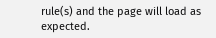rule(s) and the page will load as expected.